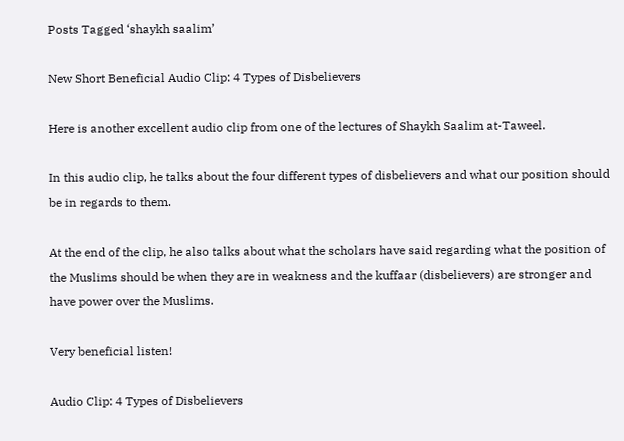Posts Tagged ‘shaykh saalim’

New Short Beneficial Audio Clip: 4 Types of Disbelievers

Here is another excellent audio clip from one of the lectures of Shaykh Saalim at-Taweel.

In this audio clip, he talks about the four different types of disbelievers and what our position should be in regards to them.

At the end of the clip, he also talks about what the scholars have said regarding what the position of the Muslims should be when they are in weakness and the kuffaar (disbelievers) are stronger and have power over the Muslims.

Very beneficial listen!

Audio Clip: 4 Types of Disbelievers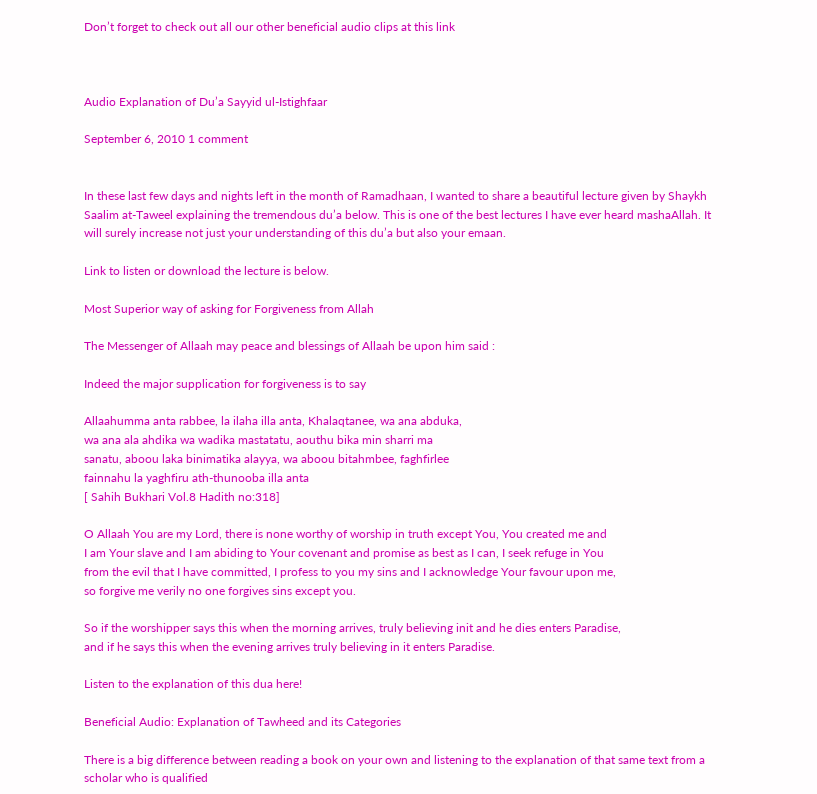Don’t forget to check out all our other beneficial audio clips at this link



Audio Explanation of Du’a Sayyid ul-Istighfaar

September 6, 2010 1 comment


In these last few days and nights left in the month of Ramadhaan, I wanted to share a beautiful lecture given by Shaykh Saalim at-Taweel explaining the tremendous du’a below. This is one of the best lectures I have ever heard mashaAllah. It will surely increase not just your understanding of this du’a but also your emaan.

Link to listen or download the lecture is below.

Most Superior way of asking for Forgiveness from Allah

The Messenger of Allaah may peace and blessings of Allaah be upon him said :

Indeed the major supplication for forgiveness is to say

Allaahumma anta rabbee, la ilaha illa anta, Khalaqtanee, wa ana abduka,
wa ana ala ahdika wa wadika mastatatu, aouthu bika min sharri ma
sanatu, aboou laka binimatika alayya, wa aboou bitahmbee, faghfirlee
fainnahu la yaghfiru ath-thunooba illa anta
[ Sahih Bukhari Vol.8 Hadith no:318]

O Allaah You are my Lord, there is none worthy of worship in truth except You, You created me and
I am Your slave and I am abiding to Your covenant and promise as best as I can, I seek refuge in You
from the evil that I have committed, I profess to you my sins and I acknowledge Your favour upon me,
so forgive me verily no one forgives sins except you.

So if the worshipper says this when the morning arrives, truly believing init and he dies enters Paradise,
and if he says this when the evening arrives truly believing in it enters Paradise.

Listen to the explanation of this dua here!

Beneficial Audio: Explanation of Tawheed and its Categories

There is a big difference between reading a book on your own and listening to the explanation of that same text from a scholar who is qualified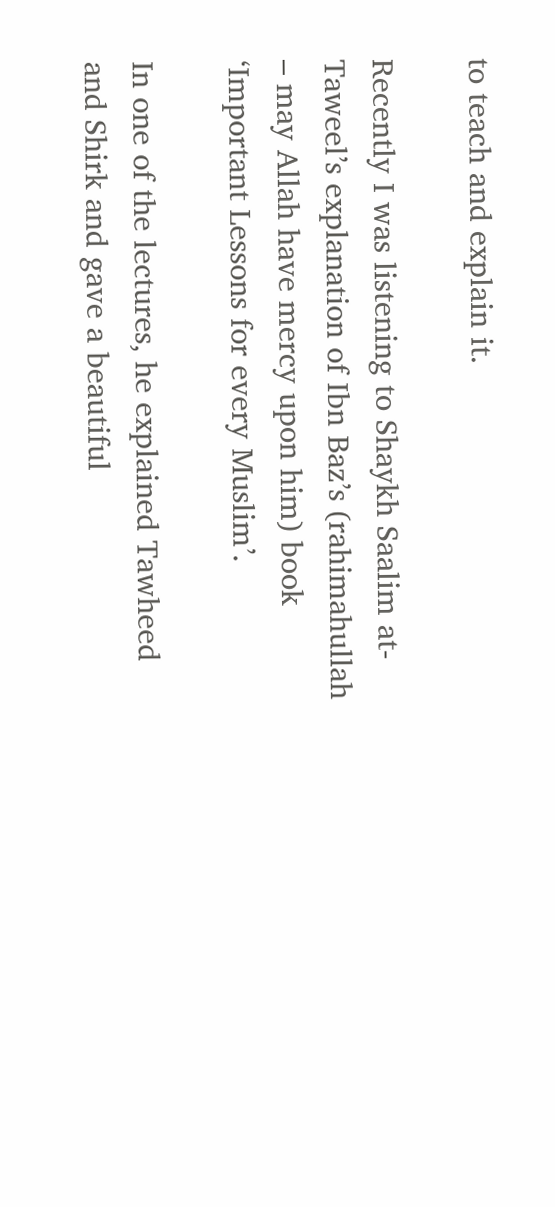to teach and explain it.

Recently I was listening to Shaykh Saalim at-Taweel’s explanation of Ibn Baz’s (rahimahullah – may Allah have mercy upon him) book ‘Important Lessons for every Muslim’.

In one of the lectures, he explained Tawheed and Shirk and gave a beautiful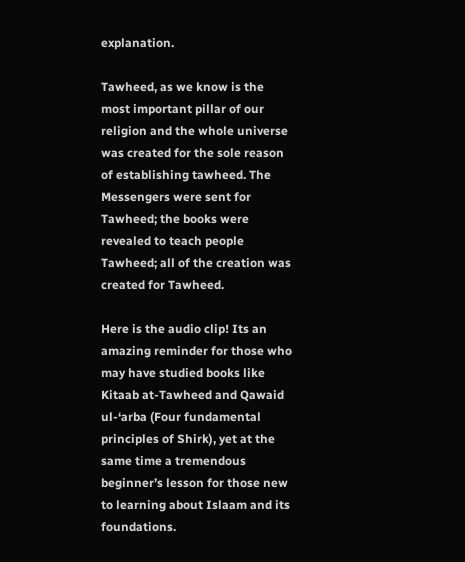explanation.

Tawheed, as we know is the most important pillar of our religion and the whole universe was created for the sole reason of establishing tawheed. The Messengers were sent for Tawheed; the books were revealed to teach people Tawheed; all of the creation was created for Tawheed.

Here is the audio clip! Its an amazing reminder for those who may have studied books like Kitaab at-Tawheed and Qawaid ul-‘arba (Four fundamental principles of Shirk), yet at the same time a tremendous beginner’s lesson for those new to learning about Islaam and its foundations.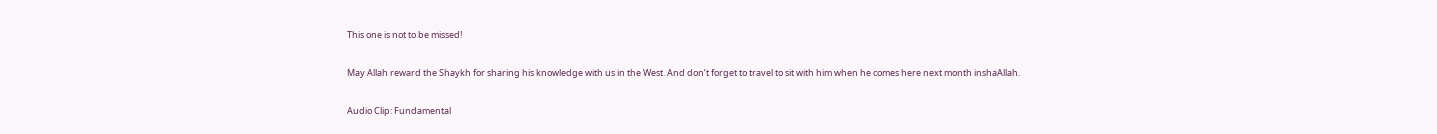This one is not to be missed!

May Allah reward the Shaykh for sharing his knowledge with us in the West. And don’t forget to travel to sit with him when he comes here next month inshaAllah.

Audio Clip: Fundamental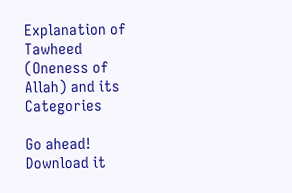Explanation of Tawheed (Oneness of Allah) and its Categories

Go ahead! Download it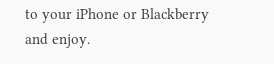to your iPhone or Blackberry and enjoy.